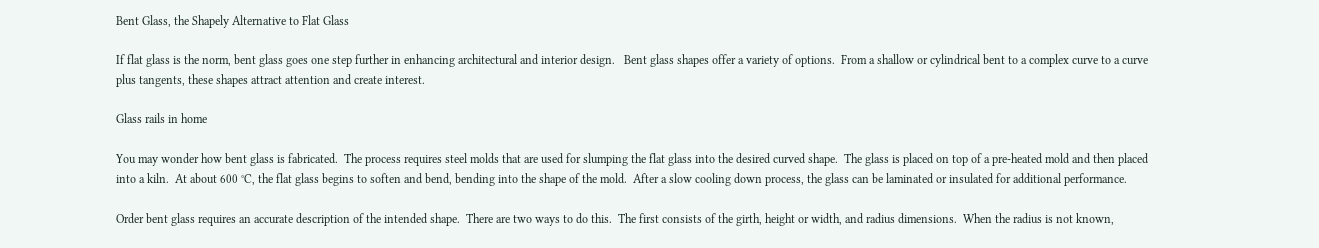Bent Glass, the Shapely Alternative to Flat Glass

If flat glass is the norm, bent glass goes one step further in enhancing architectural and interior design.   Bent glass shapes offer a variety of options.  From a shallow or cylindrical bent to a complex curve to a curve plus tangents, these shapes attract attention and create interest.

Glass rails in home

You may wonder how bent glass is fabricated.  The process requires steel molds that are used for slumping the flat glass into the desired curved shape.  The glass is placed on top of a pre-heated mold and then placed into a kiln.  At about 600 °C, the flat glass begins to soften and bend, bending into the shape of the mold.  After a slow cooling down process, the glass can be laminated or insulated for additional performance.

Order bent glass requires an accurate description of the intended shape.  There are two ways to do this.  The first consists of the girth, height or width, and radius dimensions.  When the radius is not known,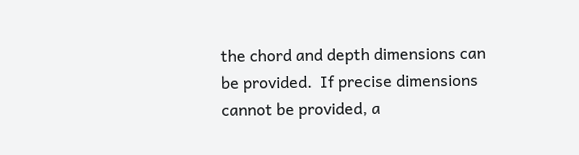the chord and depth dimensions can be provided.  If precise dimensions cannot be provided, a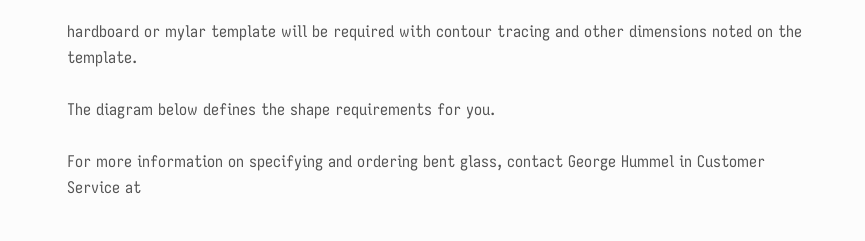hardboard or mylar template will be required with contour tracing and other dimensions noted on the template.

The diagram below defines the shape requirements for you.

For more information on specifying and ordering bent glass, contact George Hummel in Customer Service at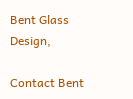Bent Glass Design,

Contact Bent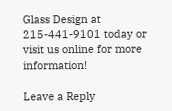Glass Design at 215-441-9101 today or visit us online for more information!

Leave a Reply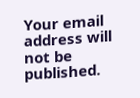Your email address will not be published.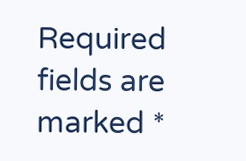Required fields are marked *